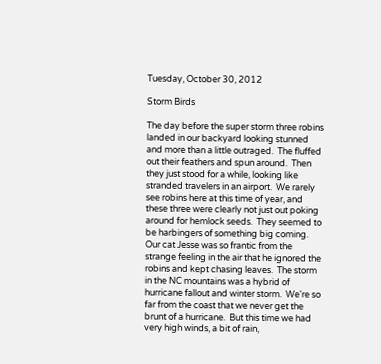Tuesday, October 30, 2012

Storm Birds

The day before the super storm three robins landed in our backyard looking stunned and more than a little outraged.  The fluffed out their feathers and spun around.  Then they just stood for a while, looking like stranded travelers in an airport.  We rarely see robins here at this time of year, and these three were clearly not just out poking around for hemlock seeds.  They seemed to be harbingers of something big coming.  Our cat Jesse was so frantic from the strange feeling in the air that he ignored the robins and kept chasing leaves.  The storm in the NC mountains was a hybrid of hurricane fallout and winter storm.  We're so far from the coast that we never get the brunt of a hurricane.  But this time we had very high winds, a bit of rain,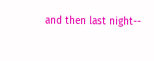and then last night--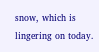snow, which is lingering on today.